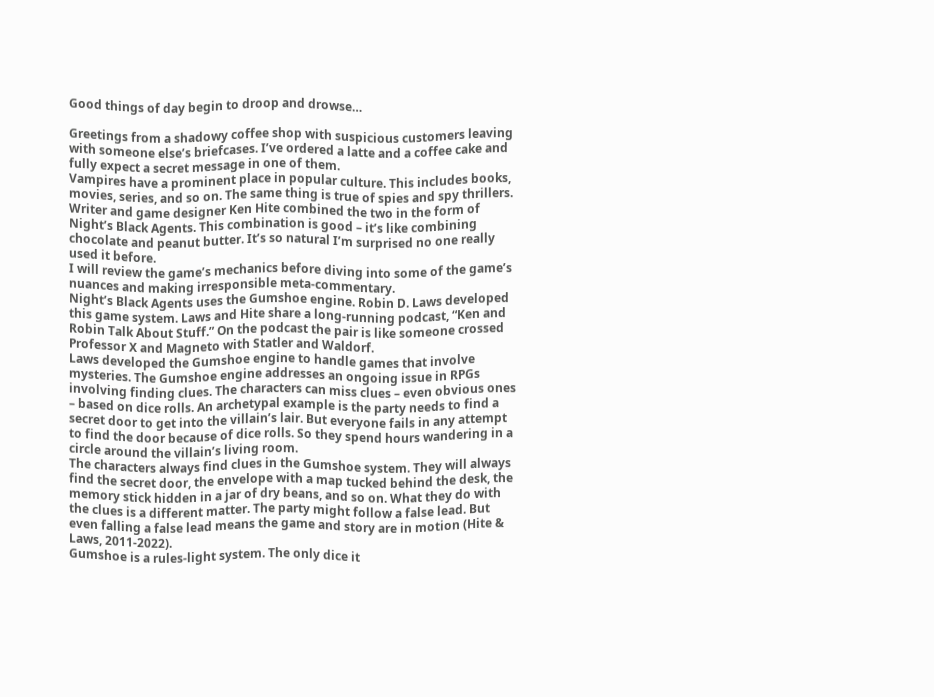Good things of day begin to droop and drowse…

Greetings from a shadowy coffee shop with suspicious customers leaving with someone else’s briefcases. I’ve ordered a latte and a coffee cake and fully expect a secret message in one of them.
Vampires have a prominent place in popular culture. This includes books, movies, series, and so on. The same thing is true of spies and spy thrillers. Writer and game designer Ken Hite combined the two in the form of Night’s Black Agents. This combination is good – it’s like combining chocolate and peanut butter. It’s so natural I’m surprised no one really used it before.
I will review the game’s mechanics before diving into some of the game’s nuances and making irresponsible meta-commentary.
Night’s Black Agents uses the Gumshoe engine. Robin D. Laws developed this game system. Laws and Hite share a long-running podcast, “Ken and Robin Talk About Stuff.” On the podcast the pair is like someone crossed Professor X and Magneto with Statler and Waldorf.
Laws developed the Gumshoe engine to handle games that involve mysteries. The Gumshoe engine addresses an ongoing issue in RPGs involving finding clues. The characters can miss clues – even obvious ones – based on dice rolls. An archetypal example is the party needs to find a secret door to get into the villain’s lair. But everyone fails in any attempt to find the door because of dice rolls. So they spend hours wandering in a circle around the villain’s living room.
The characters always find clues in the Gumshoe system. They will always find the secret door, the envelope with a map tucked behind the desk, the memory stick hidden in a jar of dry beans, and so on. What they do with the clues is a different matter. The party might follow a false lead. But even falling a false lead means the game and story are in motion (Hite & Laws, 2011-2022).
Gumshoe is a rules-light system. The only dice it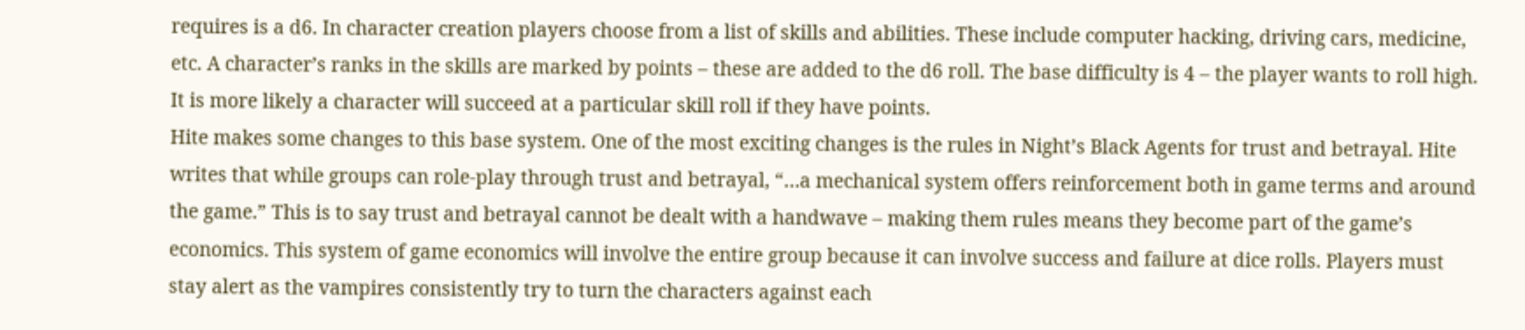requires is a d6. In character creation players choose from a list of skills and abilities. These include computer hacking, driving cars, medicine, etc. A character’s ranks in the skills are marked by points – these are added to the d6 roll. The base difficulty is 4 – the player wants to roll high. It is more likely a character will succeed at a particular skill roll if they have points.
Hite makes some changes to this base system. One of the most exciting changes is the rules in Night’s Black Agents for trust and betrayal. Hite writes that while groups can role-play through trust and betrayal, “…a mechanical system offers reinforcement both in game terms and around the game.” This is to say trust and betrayal cannot be dealt with a handwave – making them rules means they become part of the game’s economics. This system of game economics will involve the entire group because it can involve success and failure at dice rolls. Players must stay alert as the vampires consistently try to turn the characters against each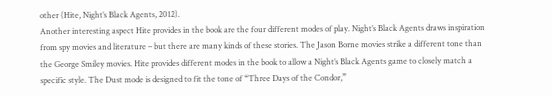other (Hite, Night’s Black Agents, 2012).
Another interesting aspect Hite provides in the book are the four different modes of play. Night’s Black Agents draws inspiration from spy movies and literature – but there are many kinds of these stories. The Jason Borne movies strike a different tone than the George Smiley movies. Hite provides different modes in the book to allow a Night’s Black Agents game to closely match a specific style. The Dust mode is designed to fit the tone of “Three Days of the Condor,”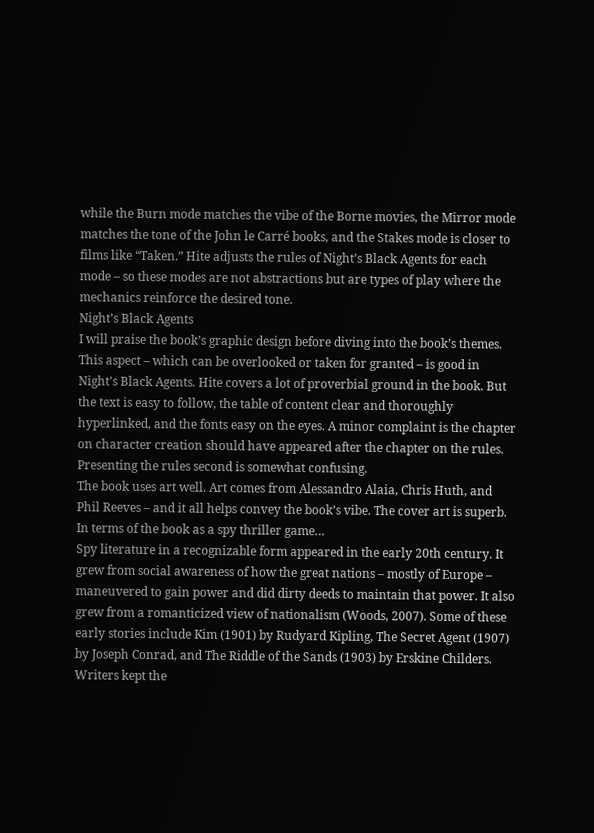while the Burn mode matches the vibe of the Borne movies, the Mirror mode matches the tone of the John le Carré books, and the Stakes mode is closer to films like “Taken.” Hite adjusts the rules of Night’s Black Agents for each mode – so these modes are not abstractions but are types of play where the mechanics reinforce the desired tone.
Night’s Black Agents
I will praise the book’s graphic design before diving into the book’s themes. This aspect – which can be overlooked or taken for granted – is good in Night’s Black Agents. Hite covers a lot of proverbial ground in the book. But the text is easy to follow, the table of content clear and thoroughly hyperlinked, and the fonts easy on the eyes. A minor complaint is the chapter on character creation should have appeared after the chapter on the rules. Presenting the rules second is somewhat confusing.
The book uses art well. Art comes from Alessandro Alaia, Chris Huth, and Phil Reeves – and it all helps convey the book’s vibe. The cover art is superb.
In terms of the book as a spy thriller game…
Spy literature in a recognizable form appeared in the early 20th century. It grew from social awareness of how the great nations – mostly of Europe – maneuvered to gain power and did dirty deeds to maintain that power. It also grew from a romanticized view of nationalism (Woods, 2007). Some of these early stories include Kim (1901) by Rudyard Kipling, The Secret Agent (1907) by Joseph Conrad, and The Riddle of the Sands (1903) by Erskine Childers. Writers kept the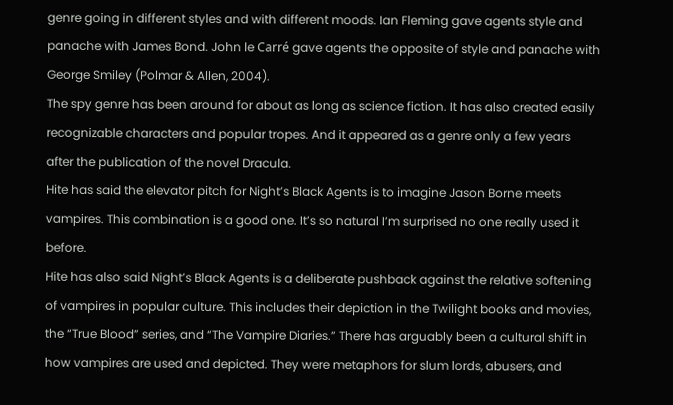genre going in different styles and with different moods. Ian Fleming gave agents style and panache with James Bond. John le Carré gave agents the opposite of style and panache with George Smiley (Polmar & Allen, 2004).
The spy genre has been around for about as long as science fiction. It has also created easily recognizable characters and popular tropes. And it appeared as a genre only a few years after the publication of the novel Dracula.
Hite has said the elevator pitch for Night’s Black Agents is to imagine Jason Borne meets vampires. This combination is a good one. It’s so natural I’m surprised no one really used it before.
Hite has also said Night’s Black Agents is a deliberate pushback against the relative softening of vampires in popular culture. This includes their depiction in the Twilight books and movies, the “True Blood” series, and “The Vampire Diaries.” There has arguably been a cultural shift in how vampires are used and depicted. They were metaphors for slum lords, abusers, and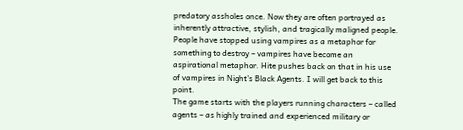predatory assholes once. Now they are often portrayed as inherently attractive, stylish, and tragically maligned people. People have stopped using vampires as a metaphor for something to destroy – vampires have become an aspirational metaphor. Hite pushes back on that in his use of vampires in Night’s Black Agents. I will get back to this point.
The game starts with the players running characters – called agents – as highly trained and experienced military or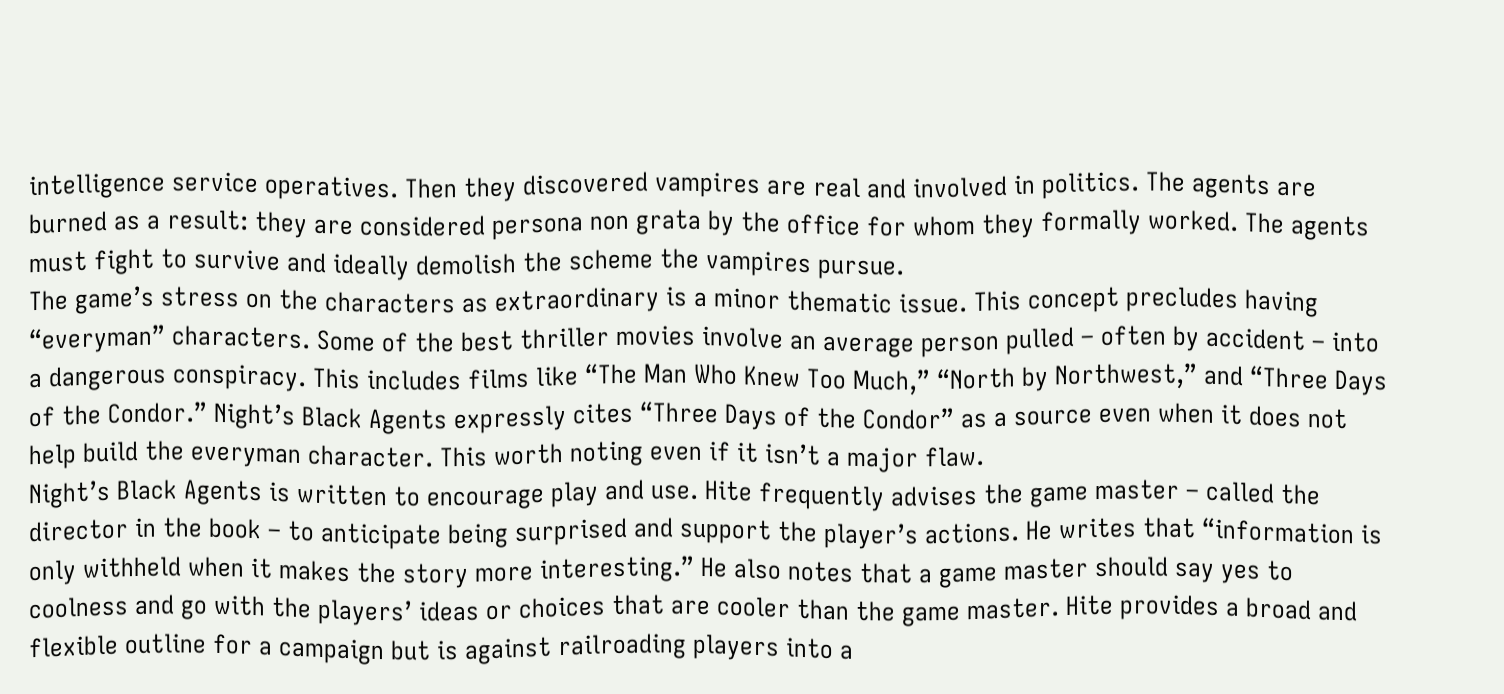intelligence service operatives. Then they discovered vampires are real and involved in politics. The agents are burned as a result: they are considered persona non grata by the office for whom they formally worked. The agents must fight to survive and ideally demolish the scheme the vampires pursue.
The game’s stress on the characters as extraordinary is a minor thematic issue. This concept precludes having “everyman” characters. Some of the best thriller movies involve an average person pulled – often by accident – into a dangerous conspiracy. This includes films like “The Man Who Knew Too Much,” “North by Northwest,” and “Three Days of the Condor.” Night’s Black Agents expressly cites “Three Days of the Condor” as a source even when it does not help build the everyman character. This worth noting even if it isn’t a major flaw.
Night’s Black Agents is written to encourage play and use. Hite frequently advises the game master – called the director in the book – to anticipate being surprised and support the player’s actions. He writes that “information is only withheld when it makes the story more interesting.” He also notes that a game master should say yes to coolness and go with the players’ ideas or choices that are cooler than the game master. Hite provides a broad and flexible outline for a campaign but is against railroading players into a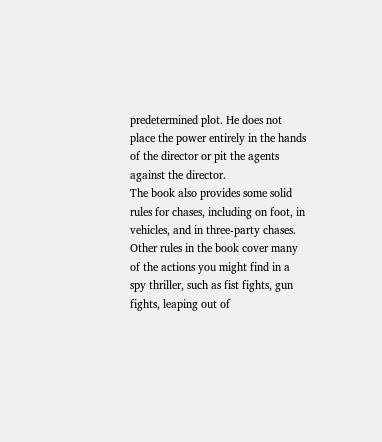predetermined plot. He does not place the power entirely in the hands of the director or pit the agents against the director.
The book also provides some solid rules for chases, including on foot, in vehicles, and in three-party chases. Other rules in the book cover many of the actions you might find in a spy thriller, such as fist fights, gun fights, leaping out of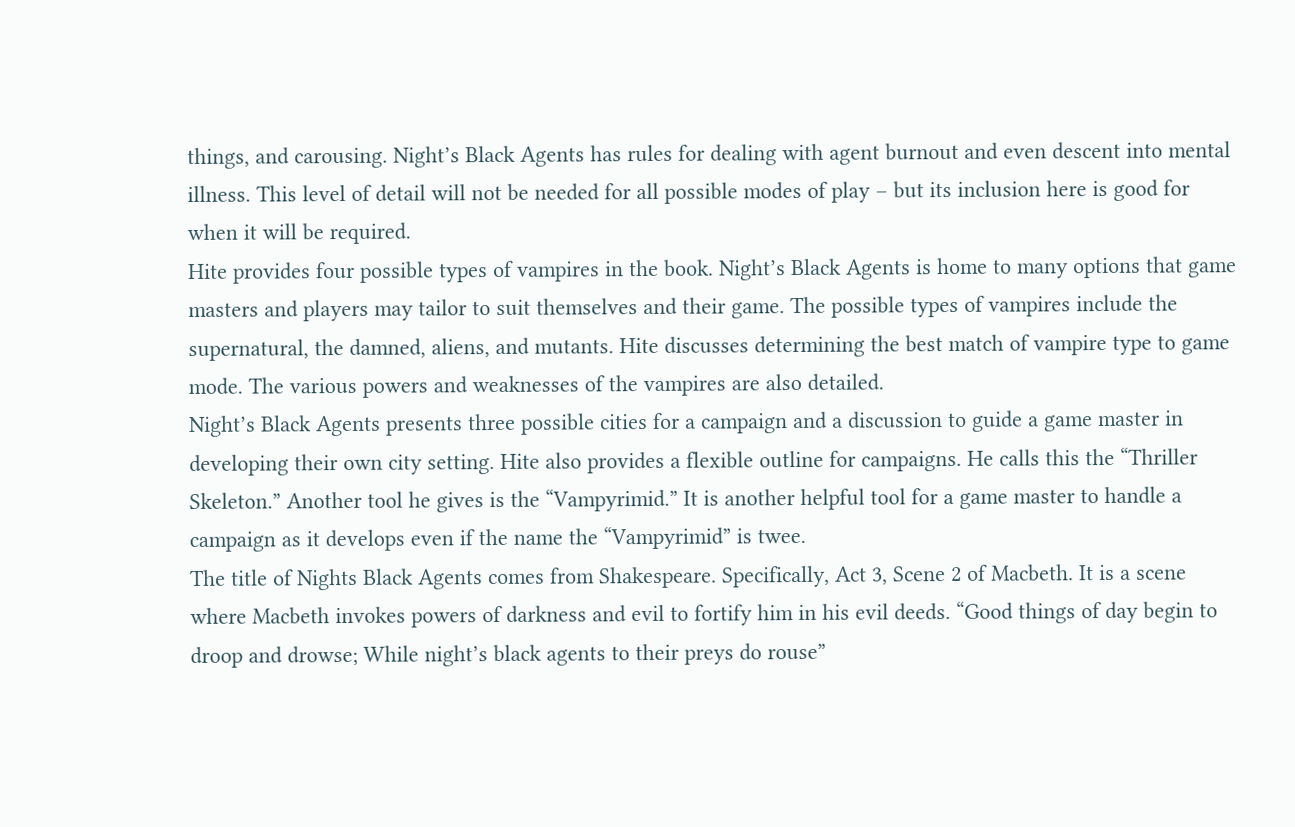things, and carousing. Night’s Black Agents has rules for dealing with agent burnout and even descent into mental illness. This level of detail will not be needed for all possible modes of play – but its inclusion here is good for when it will be required.
Hite provides four possible types of vampires in the book. Night’s Black Agents is home to many options that game masters and players may tailor to suit themselves and their game. The possible types of vampires include the supernatural, the damned, aliens, and mutants. Hite discusses determining the best match of vampire type to game mode. The various powers and weaknesses of the vampires are also detailed.
Night’s Black Agents presents three possible cities for a campaign and a discussion to guide a game master in developing their own city setting. Hite also provides a flexible outline for campaigns. He calls this the “Thriller Skeleton.” Another tool he gives is the “Vampyrimid.” It is another helpful tool for a game master to handle a campaign as it develops even if the name the “Vampyrimid” is twee.
The title of Nights Black Agents comes from Shakespeare. Specifically, Act 3, Scene 2 of Macbeth. It is a scene where Macbeth invokes powers of darkness and evil to fortify him in his evil deeds. “Good things of day begin to droop and drowse; While night’s black agents to their preys do rouse”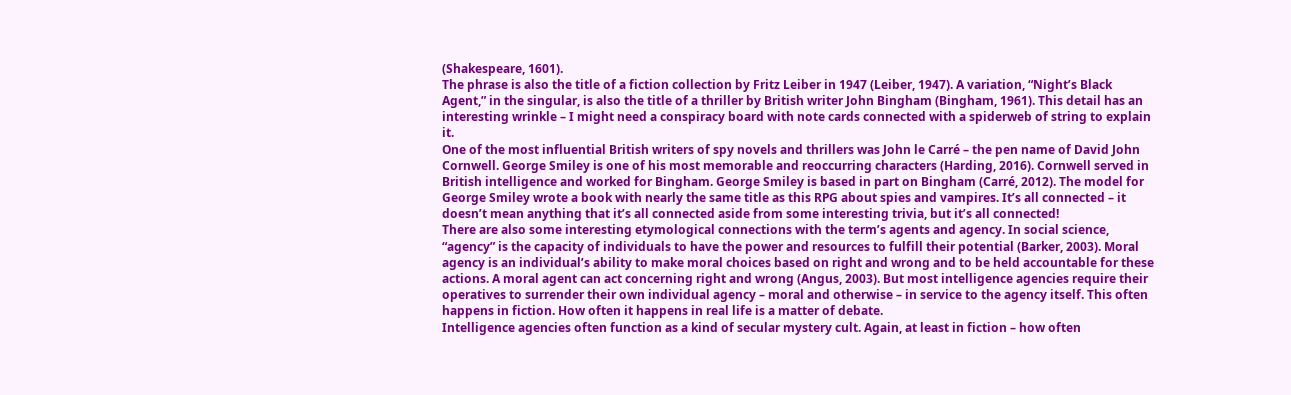(Shakespeare, 1601).
The phrase is also the title of a fiction collection by Fritz Leiber in 1947 (Leiber, 1947). A variation, “Night’s Black Agent,” in the singular, is also the title of a thriller by British writer John Bingham (Bingham, 1961). This detail has an interesting wrinkle – I might need a conspiracy board with note cards connected with a spiderweb of string to explain it.
One of the most influential British writers of spy novels and thrillers was John le Carré – the pen name of David John Cornwell. George Smiley is one of his most memorable and reoccurring characters (Harding, 2016). Cornwell served in British intelligence and worked for Bingham. George Smiley is based in part on Bingham (Carré, 2012). The model for George Smiley wrote a book with nearly the same title as this RPG about spies and vampires. It’s all connected – it doesn’t mean anything that it’s all connected aside from some interesting trivia, but it’s all connected!
There are also some interesting etymological connections with the term’s agents and agency. In social science, “agency” is the capacity of individuals to have the power and resources to fulfill their potential (Barker, 2003). Moral agency is an individual’s ability to make moral choices based on right and wrong and to be held accountable for these actions. A moral agent can act concerning right and wrong (Angus, 2003). But most intelligence agencies require their operatives to surrender their own individual agency – moral and otherwise – in service to the agency itself. This often happens in fiction. How often it happens in real life is a matter of debate.
Intelligence agencies often function as a kind of secular mystery cult. Again, at least in fiction – how often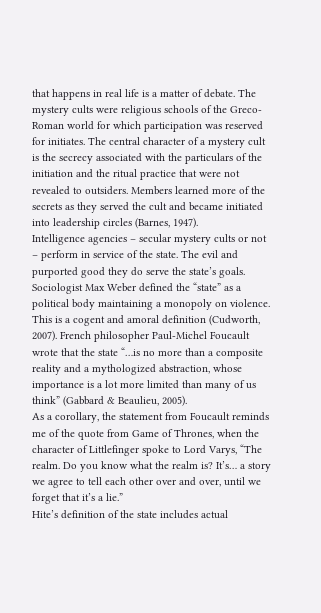that happens in real life is a matter of debate. The mystery cults were religious schools of the Greco-Roman world for which participation was reserved for initiates. The central character of a mystery cult is the secrecy associated with the particulars of the initiation and the ritual practice that were not revealed to outsiders. Members learned more of the secrets as they served the cult and became initiated into leadership circles (Barnes, 1947).
Intelligence agencies – secular mystery cults or not – perform in service of the state. The evil and purported good they do serve the state’s goals. Sociologist Max Weber defined the “state” as a political body maintaining a monopoly on violence. This is a cogent and amoral definition (Cudworth, 2007). French philosopher Paul-Michel Foucault wrote that the state “…is no more than a composite reality and a mythologized abstraction, whose importance is a lot more limited than many of us think” (Gabbard & Beaulieu, 2005).
As a corollary, the statement from Foucault reminds me of the quote from Game of Thrones, when the character of Littlefinger spoke to Lord Varys, “The realm. Do you know what the realm is? It’s… a story we agree to tell each other over and over, until we forget that it’s a lie.”
Hite’s definition of the state includes actual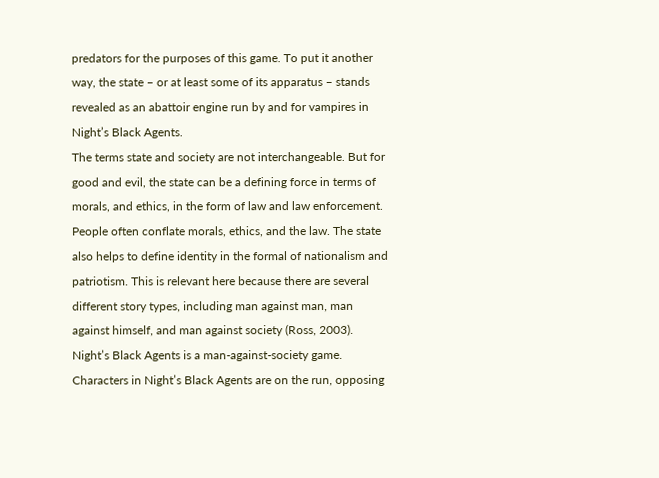predators for the purposes of this game. To put it another way, the state – or at least some of its apparatus – stands revealed as an abattoir engine run by and for vampires in Night’s Black Agents.
The terms state and society are not interchangeable. But for good and evil, the state can be a defining force in terms of morals, and ethics, in the form of law and law enforcement. People often conflate morals, ethics, and the law. The state also helps to define identity in the formal of nationalism and patriotism. This is relevant here because there are several different story types, including man against man, man against himself, and man against society (Ross, 2003). Night’s Black Agents is a man-against-society game.
Characters in Night’s Black Agents are on the run, opposing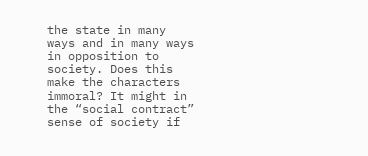the state in many ways and in many ways in opposition to society. Does this make the characters immoral? It might in the “social contract” sense of society if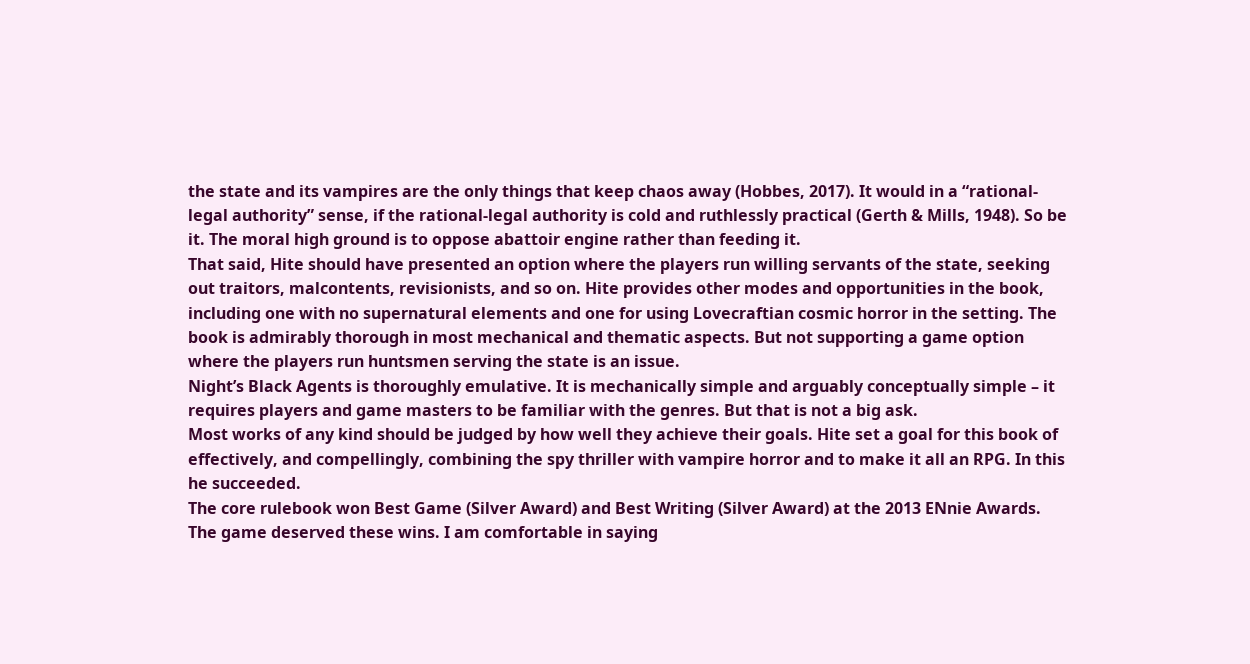the state and its vampires are the only things that keep chaos away (Hobbes, 2017). It would in a “rational-legal authority” sense, if the rational-legal authority is cold and ruthlessly practical (Gerth & Mills, 1948). So be it. The moral high ground is to oppose abattoir engine rather than feeding it.
That said, Hite should have presented an option where the players run willing servants of the state, seeking out traitors, malcontents, revisionists, and so on. Hite provides other modes and opportunities in the book, including one with no supernatural elements and one for using Lovecraftian cosmic horror in the setting. The book is admirably thorough in most mechanical and thematic aspects. But not supporting a game option where the players run huntsmen serving the state is an issue.
Night’s Black Agents is thoroughly emulative. It is mechanically simple and arguably conceptually simple – it requires players and game masters to be familiar with the genres. But that is not a big ask.
Most works of any kind should be judged by how well they achieve their goals. Hite set a goal for this book of effectively, and compellingly, combining the spy thriller with vampire horror and to make it all an RPG. In this he succeeded.
The core rulebook won Best Game (Silver Award) and Best Writing (Silver Award) at the 2013 ENnie Awards. The game deserved these wins. I am comfortable in saying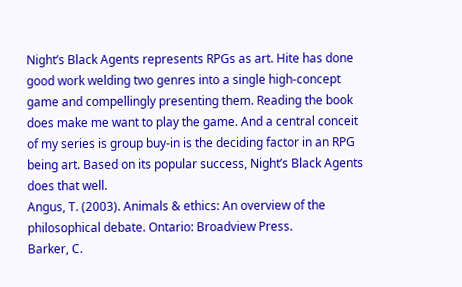Night’s Black Agents represents RPGs as art. Hite has done good work welding two genres into a single high-concept game and compellingly presenting them. Reading the book does make me want to play the game. And a central conceit of my series is group buy-in is the deciding factor in an RPG being art. Based on its popular success, Night’s Black Agents does that well.
Angus, T. (2003). Animals & ethics: An overview of the philosophical debate. Ontario: Broadview Press.
Barker, C.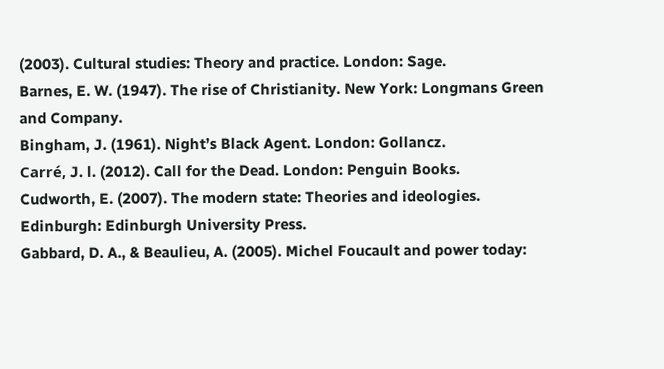(2003). Cultural studies: Theory and practice. London: Sage.
Barnes, E. W. (1947). The rise of Christianity. New York: Longmans Green and Company.
Bingham, J. (1961). Night’s Black Agent. London: Gollancz.
Carré, J. l. (2012). Call for the Dead. London: Penguin Books.
Cudworth, E. (2007). The modern state: Theories and ideologies. Edinburgh: Edinburgh University Press.
Gabbard, D. A., & Beaulieu, A. (2005). Michel Foucault and power today: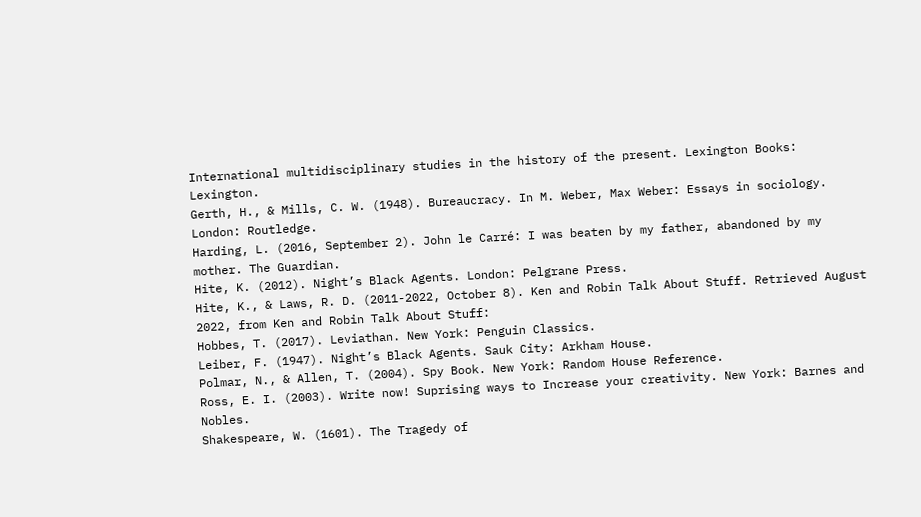International multidisciplinary studies in the history of the present. Lexington Books: Lexington.
Gerth, H., & Mills, C. W. (1948). Bureaucracy. In M. Weber, Max Weber: Essays in sociology. London: Routledge.
Harding, L. (2016, September 2). John le Carré: I was beaten by my father, abandoned by my mother. The Guardian.
Hite, K. (2012). Night’s Black Agents. London: Pelgrane Press.
Hite, K., & Laws, R. D. (2011-2022, October 8). Ken and Robin Talk About Stuff. Retrieved August 2022, from Ken and Robin Talk About Stuff:
Hobbes, T. (2017). Leviathan. New York: Penguin Classics.
Leiber, F. (1947). Night’s Black Agents. Sauk City: Arkham House.
Polmar, N., & Allen, T. (2004). Spy Book. New York: Random House Reference.
Ross, E. I. (2003). Write now! Suprising ways to Increase your creativity. New York: Barnes and Nobles.
Shakespeare, W. (1601). The Tragedy of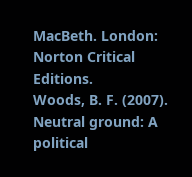MacBeth. London: Norton Critical Editions.
Woods, B. F. (2007). Neutral ground: A political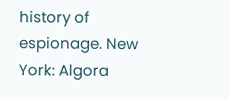history of espionage. New York: Algora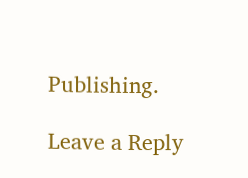Publishing.

Leave a Reply